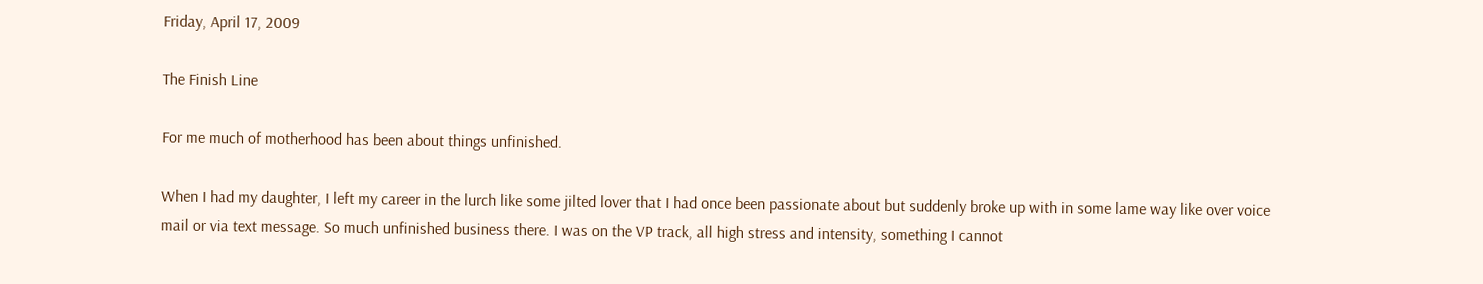Friday, April 17, 2009

The Finish Line

For me much of motherhood has been about things unfinished.

When I had my daughter, I left my career in the lurch like some jilted lover that I had once been passionate about but suddenly broke up with in some lame way like over voice mail or via text message. So much unfinished business there. I was on the VP track, all high stress and intensity, something I cannot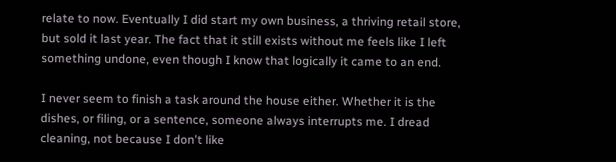relate to now. Eventually I did start my own business, a thriving retail store, but sold it last year. The fact that it still exists without me feels like I left something undone, even though I know that logically it came to an end.

I never seem to finish a task around the house either. Whether it is the dishes, or filing, or a sentence, someone always interrupts me. I dread cleaning, not because I don't like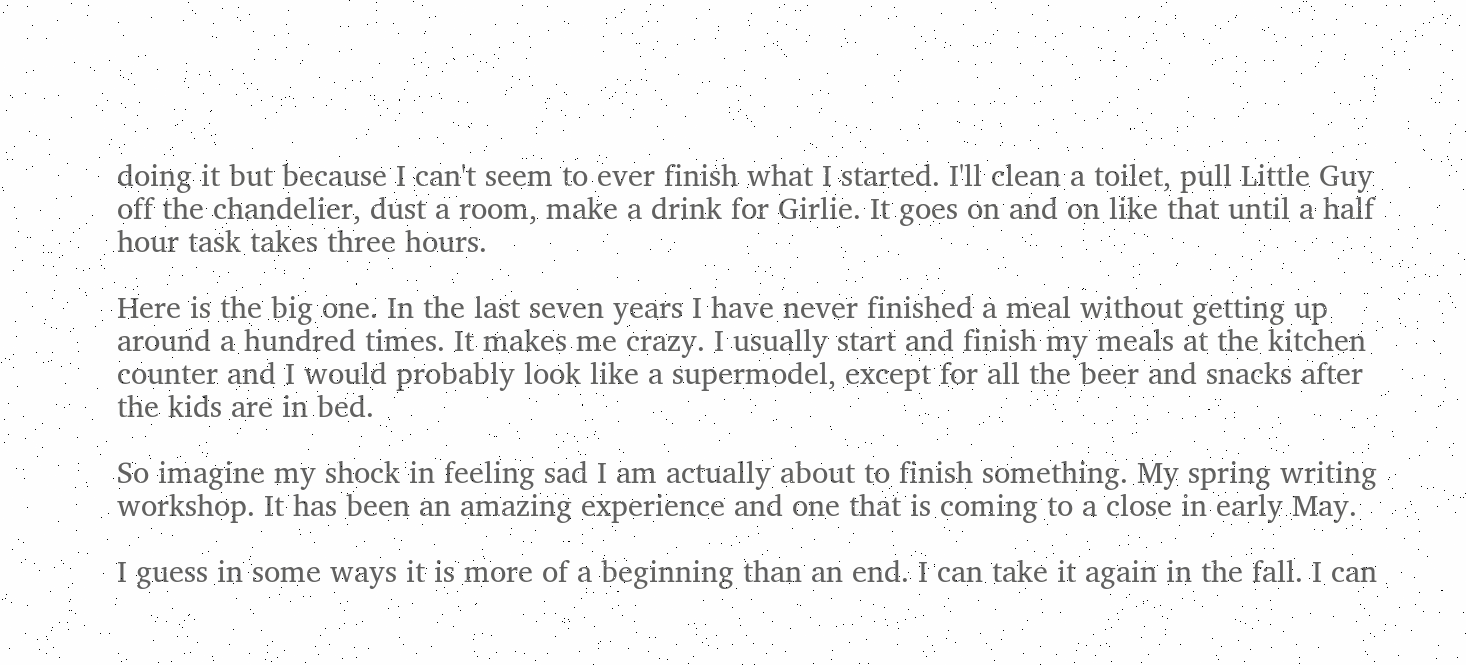doing it but because I can't seem to ever finish what I started. I'll clean a toilet, pull Little Guy off the chandelier, dust a room, make a drink for Girlie. It goes on and on like that until a half hour task takes three hours.

Here is the big one. In the last seven years I have never finished a meal without getting up around a hundred times. It makes me crazy. I usually start and finish my meals at the kitchen counter and I would probably look like a supermodel, except for all the beer and snacks after the kids are in bed.

So imagine my shock in feeling sad I am actually about to finish something. My spring writing workshop. It has been an amazing experience and one that is coming to a close in early May.

I guess in some ways it is more of a beginning than an end. I can take it again in the fall. I can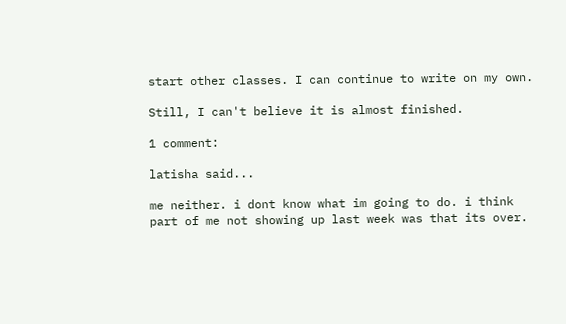start other classes. I can continue to write on my own.

Still, I can't believe it is almost finished.

1 comment:

latisha said...

me neither. i dont know what im going to do. i think part of me not showing up last week was that its over.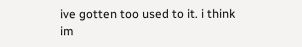ive gotten too used to it. i think im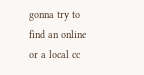gonna try to find an online or a local cc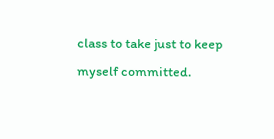class to take just to keep myself committed.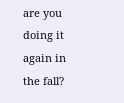are you doing it again in the fall?